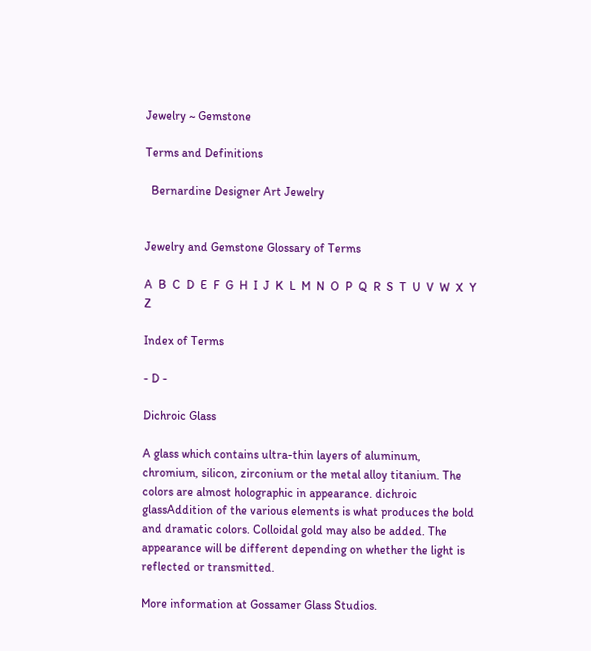Jewelry ~ Gemstone

Terms and Definitions

  Bernardine Designer Art Jewelry


Jewelry and Gemstone Glossary of Terms

A  B  C  D  E  F  G  H  I  J  K  L  M  N  O  P  Q  R  S  T  U  V  W  X  Y  Z

Index of Terms

- D -

Dichroic Glass

A glass which contains ultra-thin layers of aluminum, chromium, silicon, zirconium or the metal alloy titanium. The colors are almost holographic in appearance. dichroic glassAddition of the various elements is what produces the bold and dramatic colors. Colloidal gold may also be added. The appearance will be different depending on whether the light is reflected or transmitted.

More information at Gossamer Glass Studios.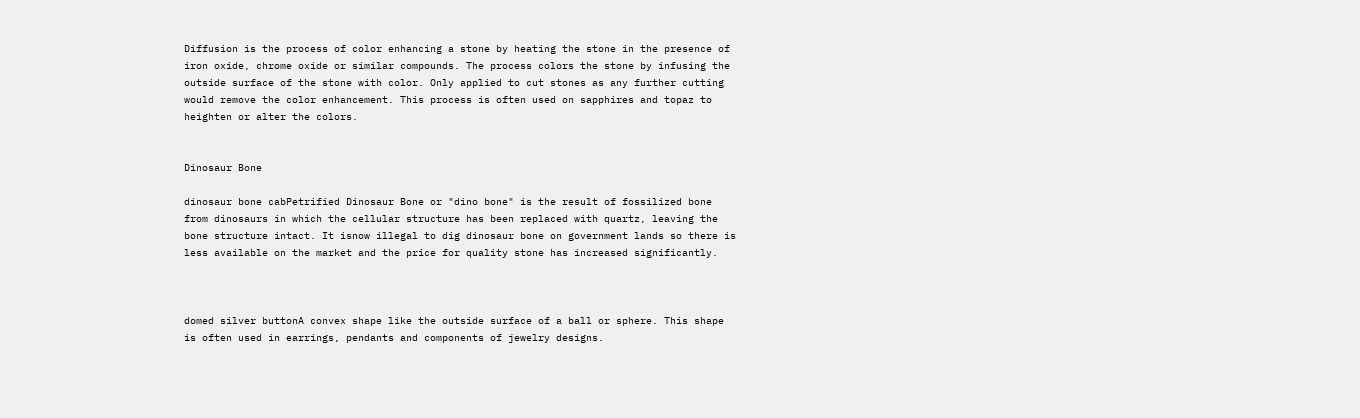Diffusion is the process of color enhancing a stone by heating the stone in the presence of iron oxide, chrome oxide or similar compounds. The process colors the stone by infusing the outside surface of the stone with color. Only applied to cut stones as any further cutting would remove the color enhancement. This process is often used on sapphires and topaz to heighten or alter the colors.


Dinosaur Bone

dinosaur bone cabPetrified Dinosaur Bone or "dino bone" is the result of fossilized bone from dinosaurs in which the cellular structure has been replaced with quartz, leaving the bone structure intact. It isnow illegal to dig dinosaur bone on government lands so there is less available on the market and the price for quality stone has increased significantly.



domed silver buttonA convex shape like the outside surface of a ball or sphere. This shape is often used in earrings, pendants and components of jewelry designs.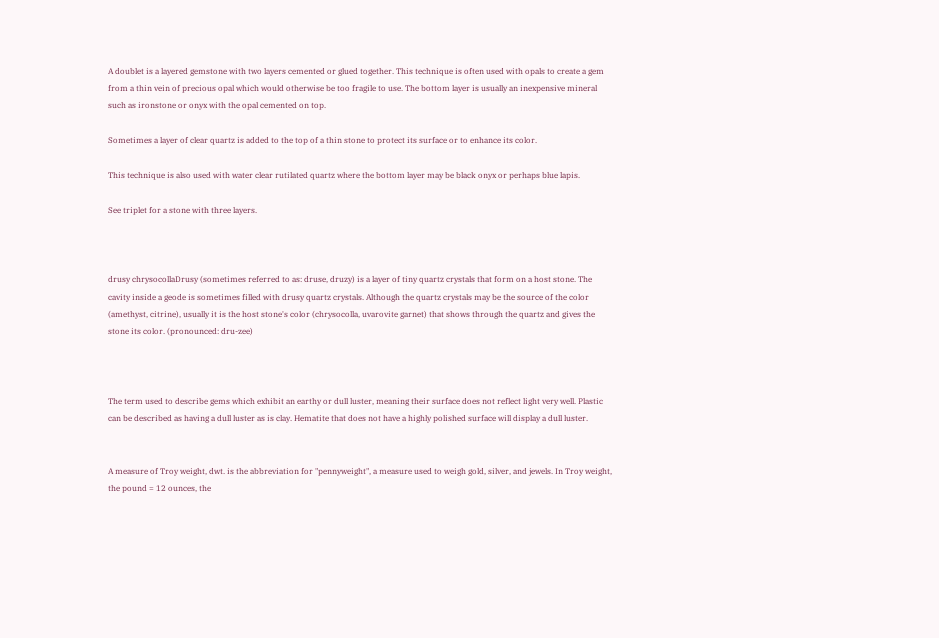A doublet is a layered gemstone with two layers cemented or glued together. This technique is often used with opals to create a gem from a thin vein of precious opal which would otherwise be too fragile to use. The bottom layer is usually an inexpensive mineral such as ironstone or onyx with the opal cemented on top.

Sometimes a layer of clear quartz is added to the top of a thin stone to protect its surface or to enhance its color.

This technique is also used with water clear rutilated quartz where the bottom layer may be black onyx or perhaps blue lapis.

See triplet for a stone with three layers.



drusy chrysocollaDrusy (sometimes referred to as: druse, druzy) is a layer of tiny quartz crystals that form on a host stone. The cavity inside a geode is sometimes filled with drusy quartz crystals. Although the quartz crystals may be the source of the color (amethyst, citrine), usually it is the host stone's color (chrysocolla, uvarovite garnet) that shows through the quartz and gives the stone its color. (pronounced: dru-zee)



The term used to describe gems which exhibit an earthy or dull luster, meaning their surface does not reflect light very well. Plastic can be described as having a dull luster as is clay. Hematite that does not have a highly polished surface will display a dull luster.


A measure of Troy weight, dwt. is the abbreviation for "pennyweight", a measure used to weigh gold, silver, and jewels. In Troy weight, the pound = 12 ounces, the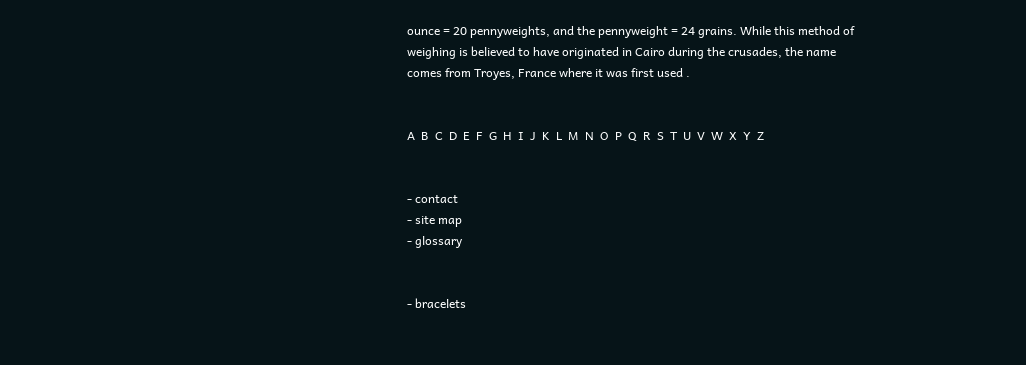ounce = 20 pennyweights, and the pennyweight = 24 grains. While this method of weighing is believed to have originated in Cairo during the crusades, the name comes from Troyes, France where it was first used .


A  B  C  D  E  F  G  H  I  J  K  L  M  N  O  P  Q  R  S  T  U  V  W  X  Y  Z


- contact
- site map
- glossary


- bracelets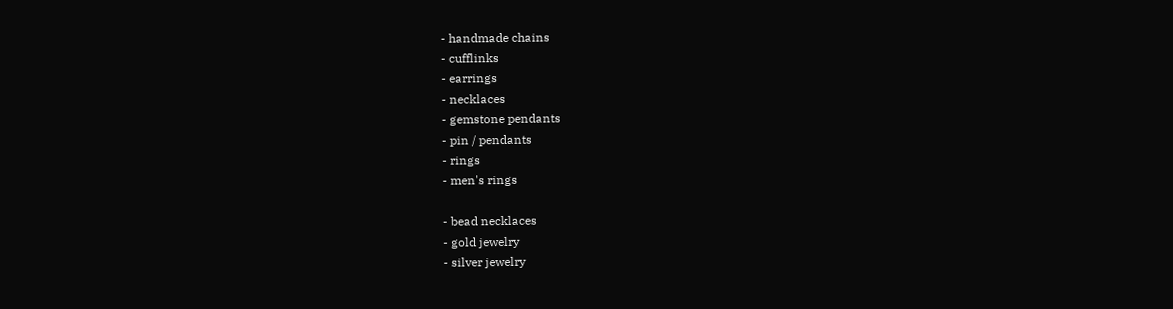- handmade chains
- cufflinks
- earrings
- necklaces
- gemstone pendants
- pin / pendants
- rings
- men's rings

- bead necklaces
- gold jewelry
- silver jewelry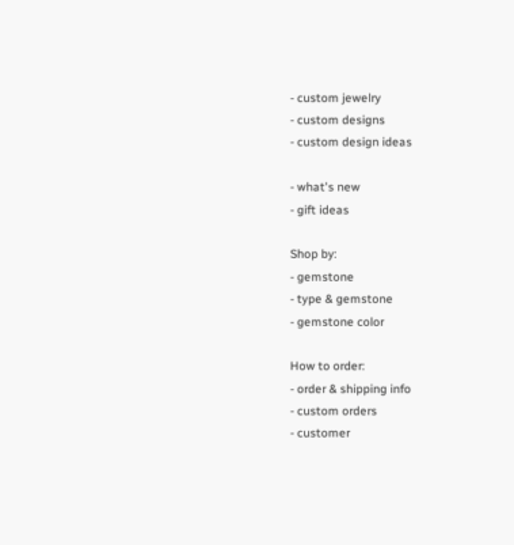- custom jewelry
- custom designs
- custom design ideas

- what's new
- gift ideas

Shop by:
- gemstone
- type & gemstone
- gemstone color

How to order:
- order & shipping info
- custom orders
- customer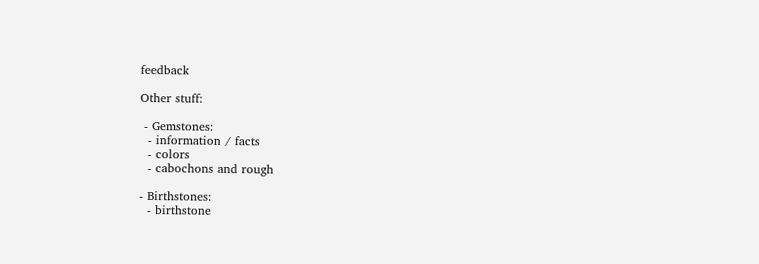feedback

Other stuff:

 - Gemstones:
  - information / facts
  - colors
  - cabochons and rough

- Birthstones:
  - birthstone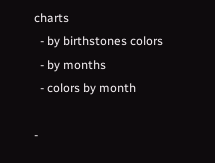charts
  - by birthstones colors
  - by months
  - colors by month

-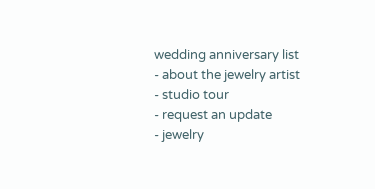wedding anniversary list
- about the jewelry artist
- studio tour
- request an update
- jewelry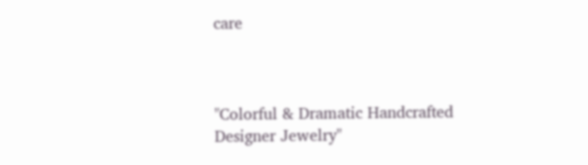care



"Colorful & Dramatic Handcrafted Designer Jewelry"